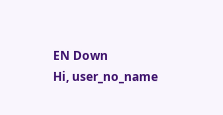EN Down
Hi, user_no_name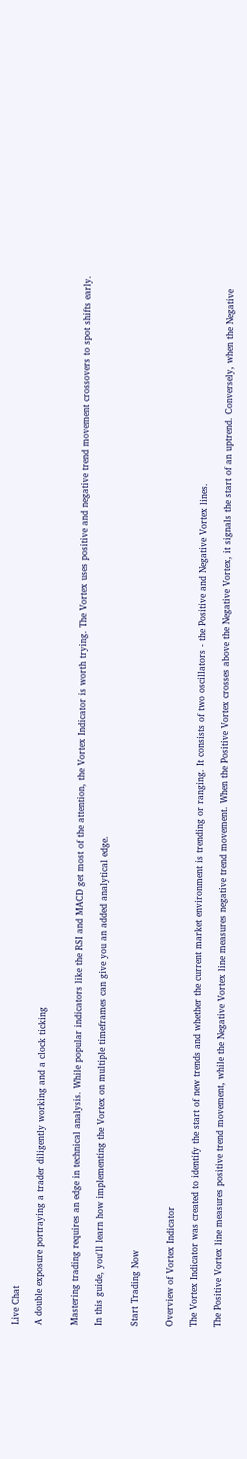Live Chat

A double exposure portraying a trader diligently working and a clock ticking


Mastering trading requires an edge in technical analysis. While popular indicators like the RSI and MACD get most of the attention, the Vortex Indicator is worth trying. The Vortex uses positive and negative trend movement crossovers to spot shifts early.

In this guide, you'll learn how implementing the Vortex on multiple timeframes can give you an added analytical edge.


Start Trading Now


Overview of Vortex Indicator

The Vortex Indicator was created to identify the start of new trends and whether the current market environment is trending or ranging. It consists of two oscillators - the Positive and Negative Vortex lines.

The Positive Vortex line measures positive trend movement, while the Negative Vortex line measures negative trend movement. When the Positive Vortex crosses above the Negative Vortex, it signals the start of an uptrend. Conversely, when the Negative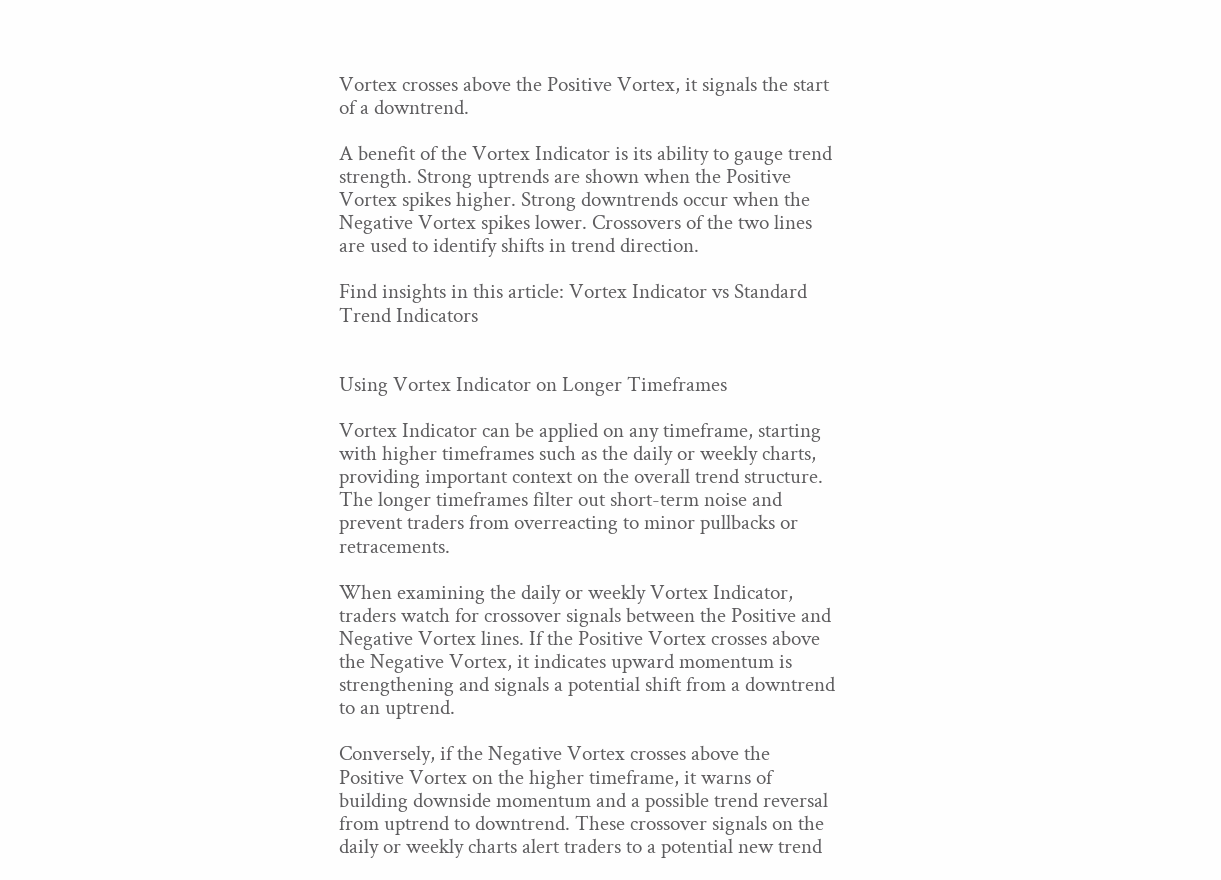Vortex crosses above the Positive Vortex, it signals the start of a downtrend.

A benefit of the Vortex Indicator is its ability to gauge trend strength. Strong uptrends are shown when the Positive Vortex spikes higher. Strong downtrends occur when the Negative Vortex spikes lower. Crossovers of the two lines are used to identify shifts in trend direction.

Find insights in this article: Vortex Indicator vs Standard Trend Indicators


Using Vortex Indicator on Longer Timeframes

Vortex Indicator can be applied on any timeframe, starting with higher timeframes such as the daily or weekly charts, providing important context on the overall trend structure. The longer timeframes filter out short-term noise and prevent traders from overreacting to minor pullbacks or retracements.

When examining the daily or weekly Vortex Indicator, traders watch for crossover signals between the Positive and Negative Vortex lines. If the Positive Vortex crosses above the Negative Vortex, it indicates upward momentum is strengthening and signals a potential shift from a downtrend to an uptrend.

Conversely, if the Negative Vortex crosses above the Positive Vortex on the higher timeframe, it warns of building downside momentum and a possible trend reversal from uptrend to downtrend. These crossover signals on the daily or weekly charts alert traders to a potential new trend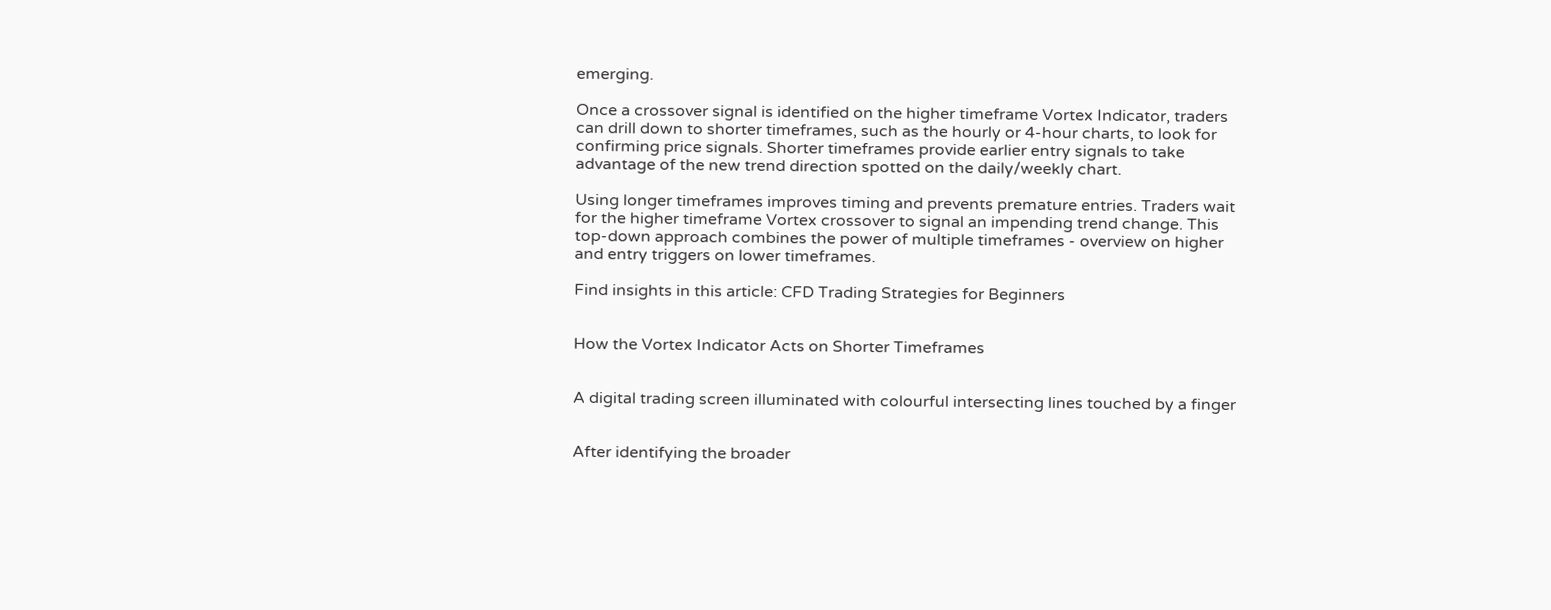emerging.

Once a crossover signal is identified on the higher timeframe Vortex Indicator, traders can drill down to shorter timeframes, such as the hourly or 4-hour charts, to look for confirming price signals. Shorter timeframes provide earlier entry signals to take advantage of the new trend direction spotted on the daily/weekly chart.

Using longer timeframes improves timing and prevents premature entries. Traders wait for the higher timeframe Vortex crossover to signal an impending trend change. This top-down approach combines the power of multiple timeframes - overview on higher and entry triggers on lower timeframes.

Find insights in this article: CFD Trading Strategies for Beginners


How the Vortex Indicator Acts on Shorter Timeframes


A digital trading screen illuminated with colourful intersecting lines touched by a finger


After identifying the broader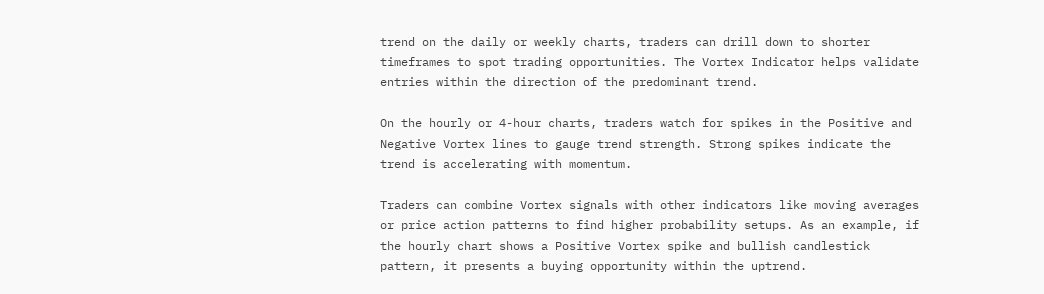trend on the daily or weekly charts, traders can drill down to shorter timeframes to spot trading opportunities. The Vortex Indicator helps validate entries within the direction of the predominant trend.

On the hourly or 4-hour charts, traders watch for spikes in the Positive and Negative Vortex lines to gauge trend strength. Strong spikes indicate the trend is accelerating with momentum.

Traders can combine Vortex signals with other indicators like moving averages or price action patterns to find higher probability setups. As an example, if the hourly chart shows a Positive Vortex spike and bullish candlestick pattern, it presents a buying opportunity within the uptrend.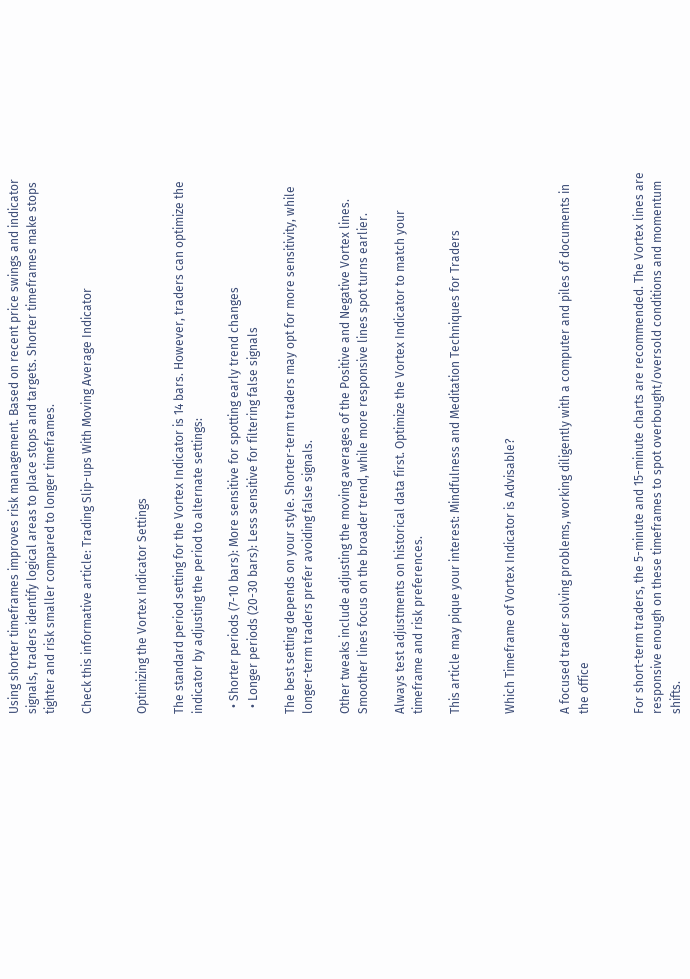Using shorter timeframes improves risk management. Based on recent price swings and indicator signals, traders identify logical areas to place stops and targets. Shorter timeframes make stops tighter and risk smaller compared to longer timeframes.

Check this informative article: Trading Slip-ups With Moving Average Indicator


Optimizing the Vortex Indicator Settings

The standard period setting for the Vortex Indicator is 14 bars. However, traders can optimize the indicator by adjusting the period to alternate settings:

  • Shorter periods (7-10 bars): More sensitive for spotting early trend changes
  • Longer periods (20-30 bars): Less sensitive for filtering false signals

The best setting depends on your style. Shorter-term traders may opt for more sensitivity, while longer-term traders prefer avoiding false signals.

Other tweaks include adjusting the moving averages of the Positive and Negative Vortex lines. Smoother lines focus on the broader trend, while more responsive lines spot turns earlier.

Always test adjustments on historical data first. Optimize the Vortex Indicator to match your timeframe and risk preferences.

This article may pique your interest: Mindfulness and Meditation Techniques for Traders


Which Timeframe of Vortex Indicator is Advisable?


A focused trader solving problems, working diligently with a computer and piles of documents in the office


For short-term traders, the 5-minute and 15-minute charts are recommended. The Vortex lines are responsive enough on these timeframes to spot overbought/oversold conditions and momentum shifts.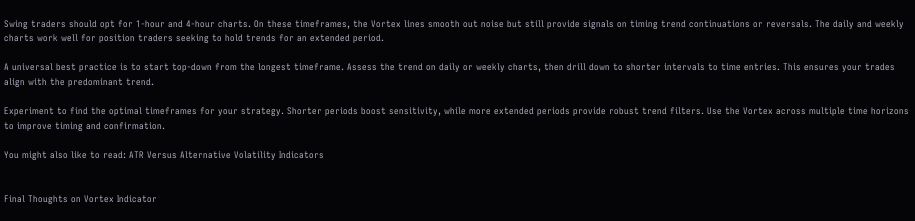Swing traders should opt for 1-hour and 4-hour charts. On these timeframes, the Vortex lines smooth out noise but still provide signals on timing trend continuations or reversals. The daily and weekly charts work well for position traders seeking to hold trends for an extended period.

A universal best practice is to start top-down from the longest timeframe. Assess the trend on daily or weekly charts, then drill down to shorter intervals to time entries. This ensures your trades align with the predominant trend.

Experiment to find the optimal timeframes for your strategy. Shorter periods boost sensitivity, while more extended periods provide robust trend filters. Use the Vortex across multiple time horizons to improve timing and confirmation.

You might also like to read: ATR Versus Alternative Volatility Indicators


Final Thoughts on Vortex Indicator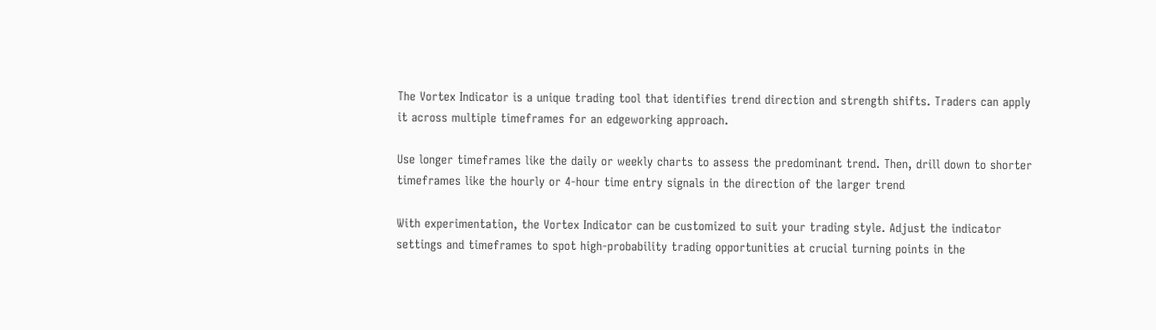The Vortex Indicator is a unique trading tool that identifies trend direction and strength shifts. Traders can apply it across multiple timeframes for an edgeworking approach.

Use longer timeframes like the daily or weekly charts to assess the predominant trend. Then, drill down to shorter timeframes like the hourly or 4-hour time entry signals in the direction of the larger trend

With experimentation, the Vortex Indicator can be customized to suit your trading style. Adjust the indicator settings and timeframes to spot high-probability trading opportunities at crucial turning points in the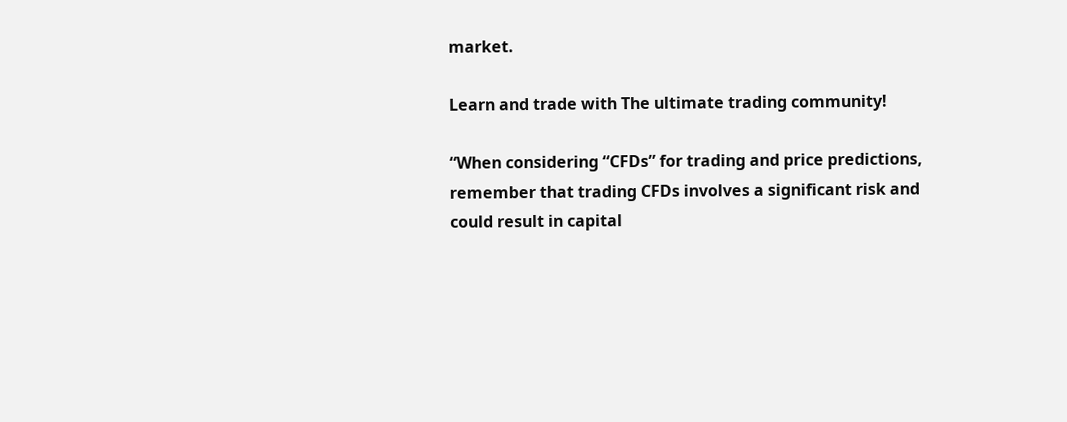market.

Learn and trade with The ultimate trading community!

“When considering “CFDs” for trading and price predictions, remember that trading CFDs involves a significant risk and could result in capital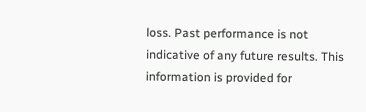loss. Past performance is not indicative of any future results. This information is provided for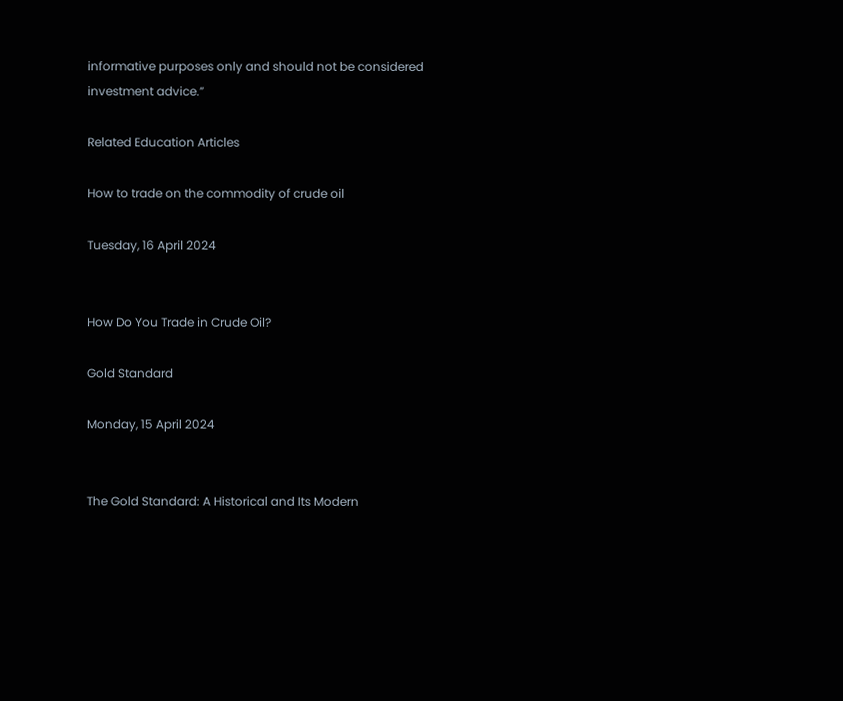informative purposes only and should not be considered investment advice.”

Related Education Articles

How to trade on the commodity of crude oil

Tuesday, 16 April 2024


How Do You Trade in Crude Oil?

Gold Standard

Monday, 15 April 2024


The Gold Standard: A Historical and Its Modern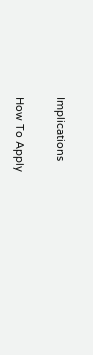Implications

How To Apply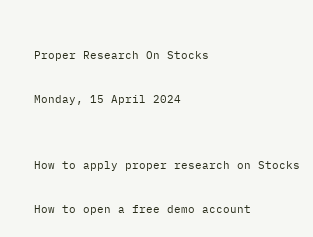Proper Research On Stocks

Monday, 15 April 2024


How to apply proper research on Stocks

How to open a free demo account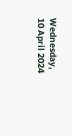Wednesday, 10 April 2024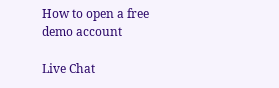How to open a free demo account

Live Chat